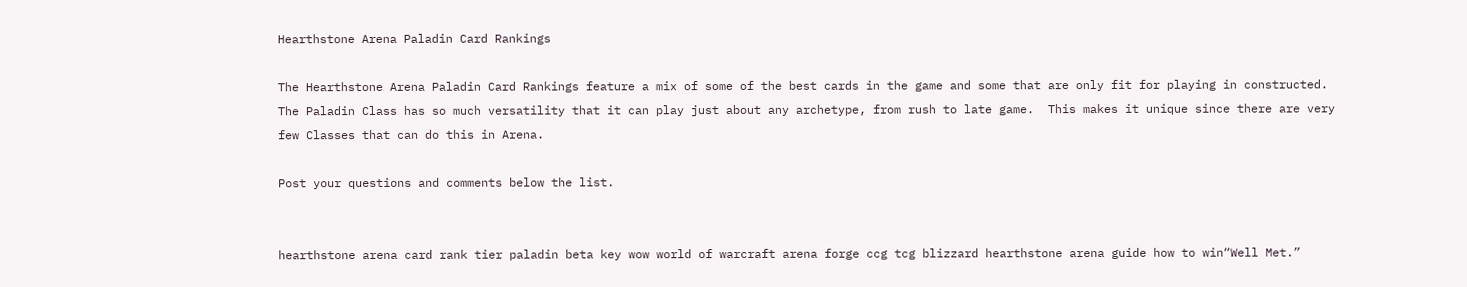Hearthstone Arena Paladin Card Rankings

The Hearthstone Arena Paladin Card Rankings feature a mix of some of the best cards in the game and some that are only fit for playing in constructed.  The Paladin Class has so much versatility that it can play just about any archetype, from rush to late game.  This makes it unique since there are very few Classes that can do this in Arena.

Post your questions and comments below the list.


hearthstone arena card rank tier paladin beta key wow world of warcraft arena forge ccg tcg blizzard hearthstone arena guide how to win“Well Met.”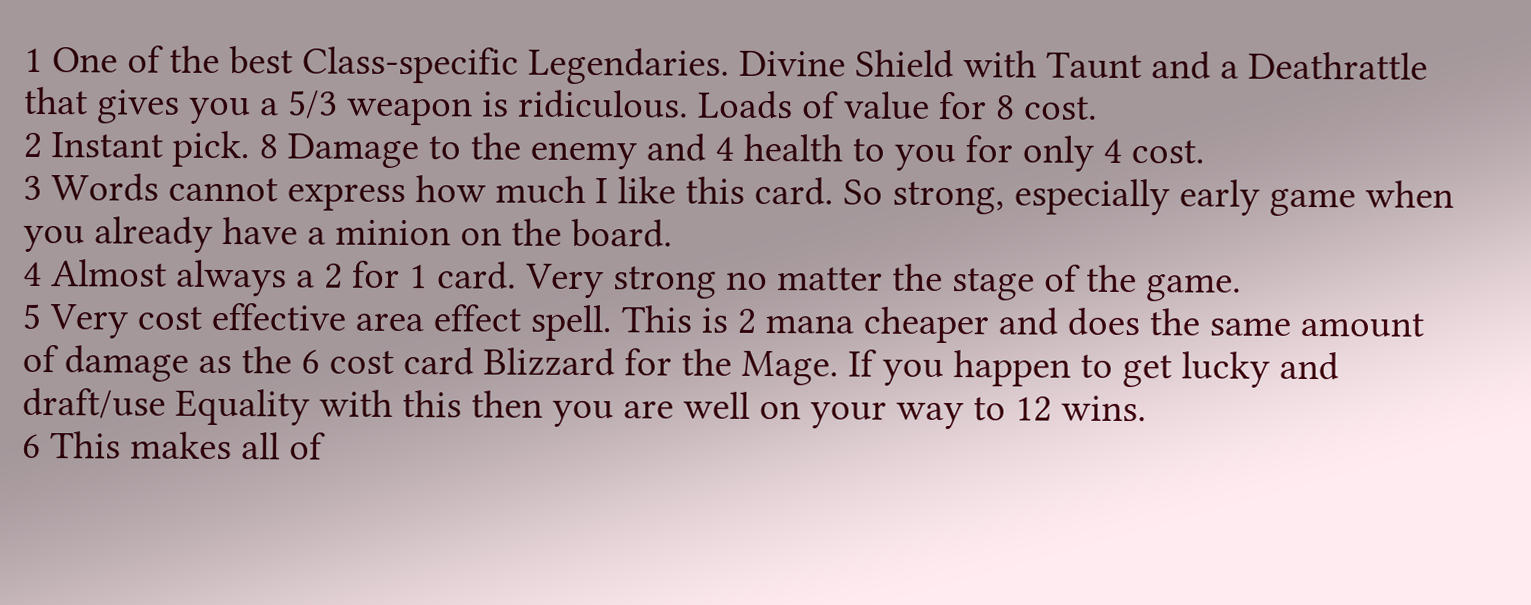1 One of the best Class-specific Legendaries. Divine Shield with Taunt and a Deathrattle that gives you a 5/3 weapon is ridiculous. Loads of value for 8 cost.
2 Instant pick. 8 Damage to the enemy and 4 health to you for only 4 cost.
3 Words cannot express how much I like this card. So strong, especially early game when you already have a minion on the board.
4 Almost always a 2 for 1 card. Very strong no matter the stage of the game.
5 Very cost effective area effect spell. This is 2 mana cheaper and does the same amount of damage as the 6 cost card Blizzard for the Mage. If you happen to get lucky and draft/use Equality with this then you are well on your way to 12 wins.
6 This makes all of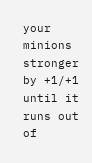your minions stronger by +1/+1 until it runs out of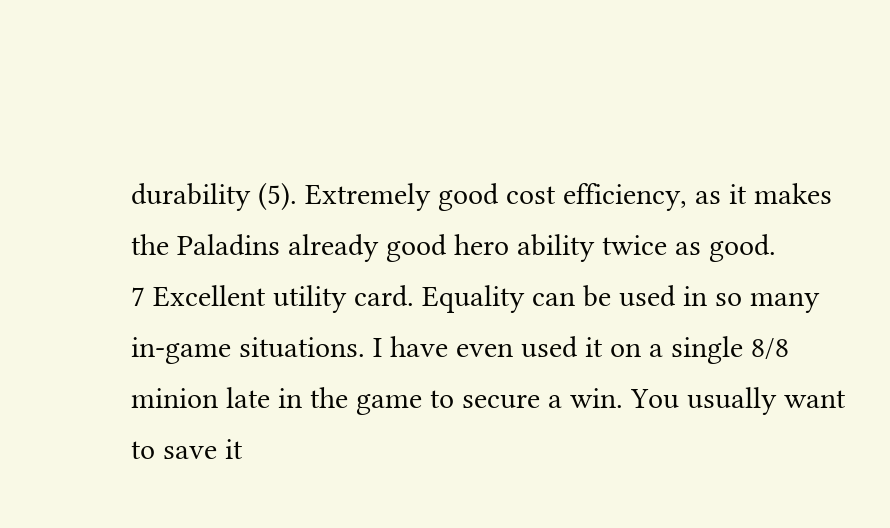durability (5). Extremely good cost efficiency, as it makes the Paladins already good hero ability twice as good.
7 Excellent utility card. Equality can be used in so many in-game situations. I have even used it on a single 8/8 minion late in the game to secure a win. You usually want to save it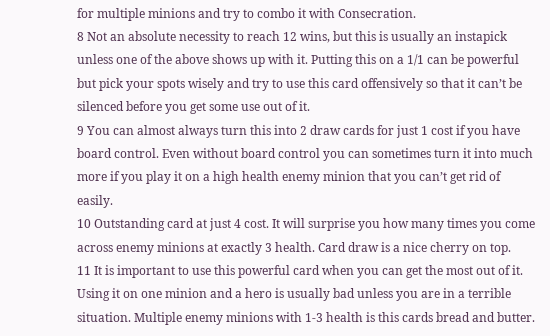for multiple minions and try to combo it with Consecration.
8 Not an absolute necessity to reach 12 wins, but this is usually an instapick unless one of the above shows up with it. Putting this on a 1/1 can be powerful but pick your spots wisely and try to use this card offensively so that it can’t be silenced before you get some use out of it.
9 You can almost always turn this into 2 draw cards for just 1 cost if you have board control. Even without board control you can sometimes turn it into much more if you play it on a high health enemy minion that you can’t get rid of easily.
10 Outstanding card at just 4 cost. It will surprise you how many times you come across enemy minions at exactly 3 health. Card draw is a nice cherry on top.
11 It is important to use this powerful card when you can get the most out of it. Using it on one minion and a hero is usually bad unless you are in a terrible situation. Multiple enemy minions with 1-3 health is this cards bread and butter.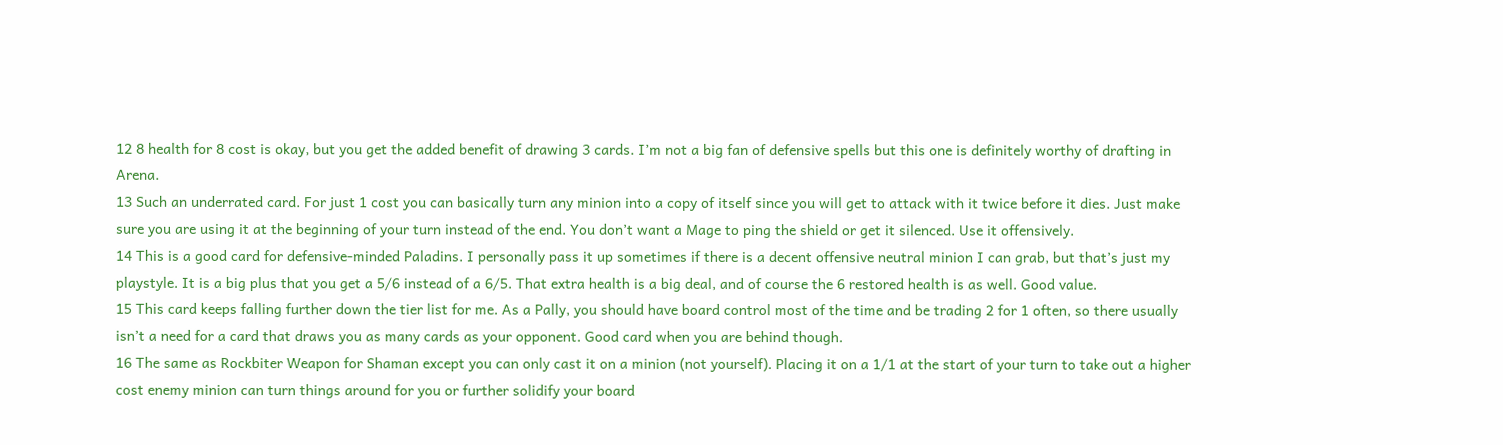12 8 health for 8 cost is okay, but you get the added benefit of drawing 3 cards. I’m not a big fan of defensive spells but this one is definitely worthy of drafting in Arena.
13 Such an underrated card. For just 1 cost you can basically turn any minion into a copy of itself since you will get to attack with it twice before it dies. Just make sure you are using it at the beginning of your turn instead of the end. You don’t want a Mage to ping the shield or get it silenced. Use it offensively.
14 This is a good card for defensive-minded Paladins. I personally pass it up sometimes if there is a decent offensive neutral minion I can grab, but that’s just my playstyle. It is a big plus that you get a 5/6 instead of a 6/5. That extra health is a big deal, and of course the 6 restored health is as well. Good value.
15 This card keeps falling further down the tier list for me. As a Pally, you should have board control most of the time and be trading 2 for 1 often, so there usually isn’t a need for a card that draws you as many cards as your opponent. Good card when you are behind though.
16 The same as Rockbiter Weapon for Shaman except you can only cast it on a minion (not yourself). Placing it on a 1/1 at the start of your turn to take out a higher cost enemy minion can turn things around for you or further solidify your board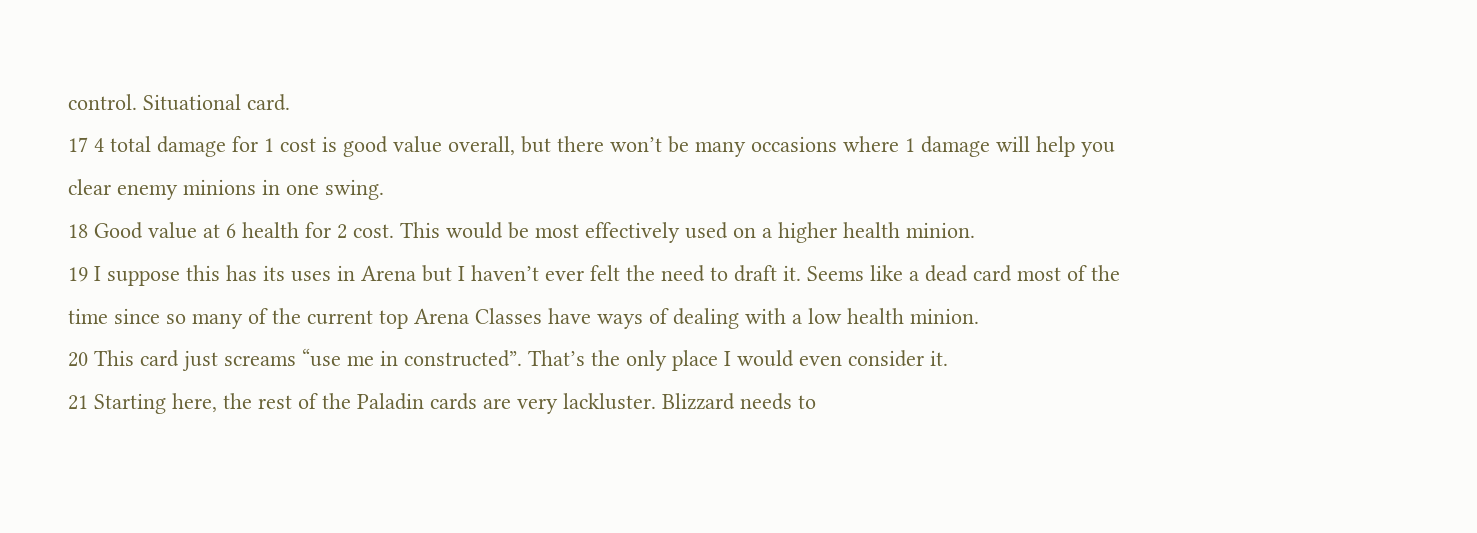control. Situational card.
17 4 total damage for 1 cost is good value overall, but there won’t be many occasions where 1 damage will help you clear enemy minions in one swing.
18 Good value at 6 health for 2 cost. This would be most effectively used on a higher health minion.
19 I suppose this has its uses in Arena but I haven’t ever felt the need to draft it. Seems like a dead card most of the time since so many of the current top Arena Classes have ways of dealing with a low health minion.
20 This card just screams “use me in constructed”. That’s the only place I would even consider it.
21 Starting here, the rest of the Paladin cards are very lackluster. Blizzard needs to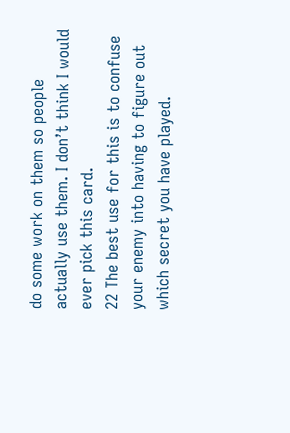do some work on them so people actually use them. I don’t think I would ever pick this card.
22 The best use for this is to confuse your enemy into having to figure out which secret you have played.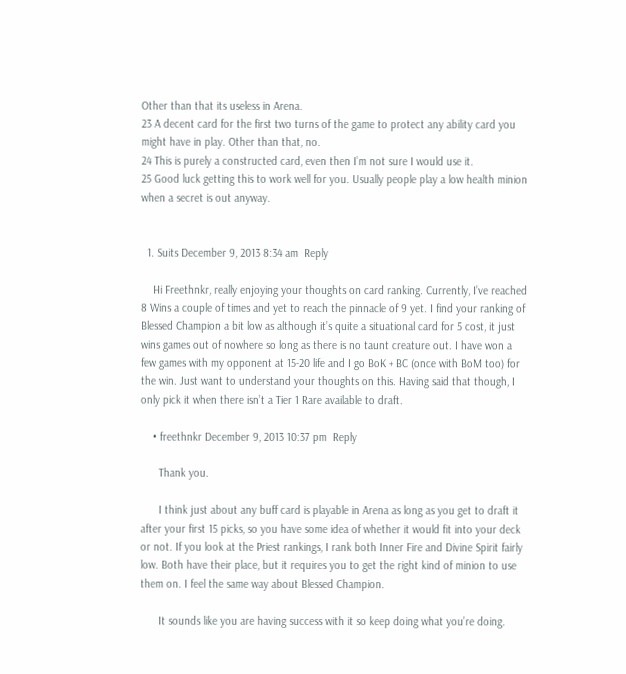Other than that its useless in Arena.
23 A decent card for the first two turns of the game to protect any ability card you might have in play. Other than that, no.
24 This is purely a constructed card, even then I’m not sure I would use it.
25 Good luck getting this to work well for you. Usually people play a low health minion when a secret is out anyway.


  1. Suits December 9, 2013 8:34 am  Reply

    Hi Freethnkr, really enjoying your thoughts on card ranking. Currently, I’ve reached 8 Wins a couple of times and yet to reach the pinnacle of 9 yet. I find your ranking of Blessed Champion a bit low as although it’s quite a situational card for 5 cost, it just wins games out of nowhere so long as there is no taunt creature out. I have won a few games with my opponent at 15-20 life and I go BoK + BC (once with BoM too) for the win. Just want to understand your thoughts on this. Having said that though, I only pick it when there isn’t a Tier 1 Rare available to draft.

    • freethnkr December 9, 2013 10:37 pm  Reply

      Thank you.

      I think just about any buff card is playable in Arena as long as you get to draft it after your first 15 picks, so you have some idea of whether it would fit into your deck or not. If you look at the Priest rankings, I rank both Inner Fire and Divine Spirit fairly low. Both have their place, but it requires you to get the right kind of minion to use them on. I feel the same way about Blessed Champion.

      It sounds like you are having success with it so keep doing what you’re doing.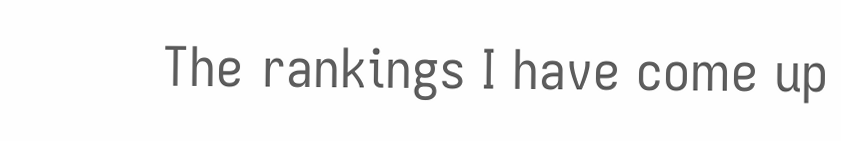The rankings I have come up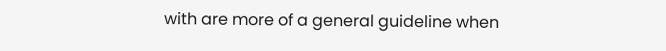with are more of a general guideline when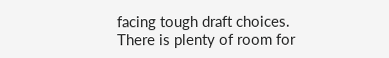facing tough draft choices. There is plenty of room for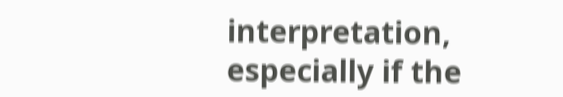interpretation, especially if the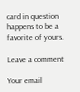card in question happens to be a favorite of yours.

Leave a comment

Your email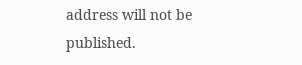address will not be published.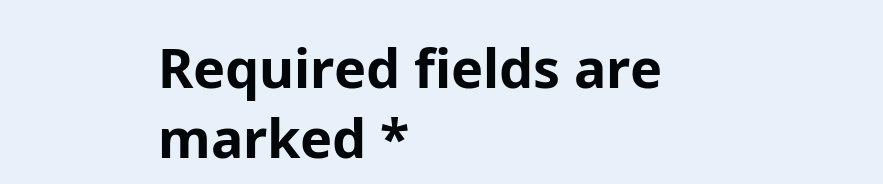Required fields are marked *